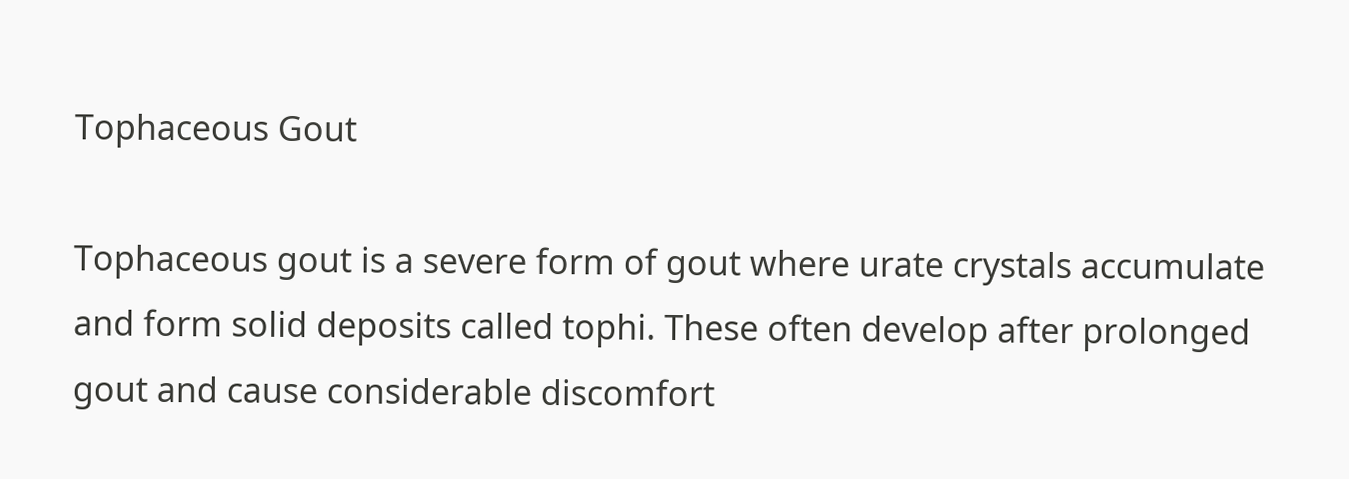Tophaceous Gout

Tophaceous gout is a severe form of gout where urate crystals accumulate and form solid deposits called tophi. These often develop after prolonged gout and cause considerable discomfort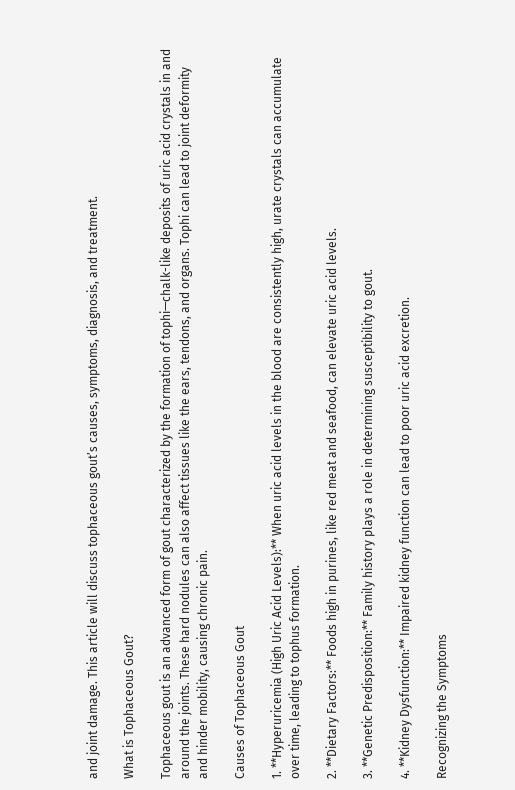and joint damage. This article will discuss tophaceous gout’s causes, symptoms, diagnosis, and treatment.

What is Tophaceous Gout?

Tophaceous gout is an advanced form of gout characterized by the formation of tophi—chalk-like deposits of uric acid crystals in and around the joints. These hard nodules can also affect tissues like the ears, tendons, and organs. Tophi can lead to joint deformity and hinder mobility, causing chronic pain.

Causes of Tophaceous Gout

1. **Hyperuricemia (High Uric Acid Levels):** When uric acid levels in the blood are consistently high, urate crystals can accumulate over time, leading to tophus formation.

2. **Dietary Factors:** Foods high in purines, like red meat and seafood, can elevate uric acid levels.

3. **Genetic Predisposition:** Family history plays a role in determining susceptibility to gout.

4. **Kidney Dysfunction:** Impaired kidney function can lead to poor uric acid excretion.

Recognizing the Symptoms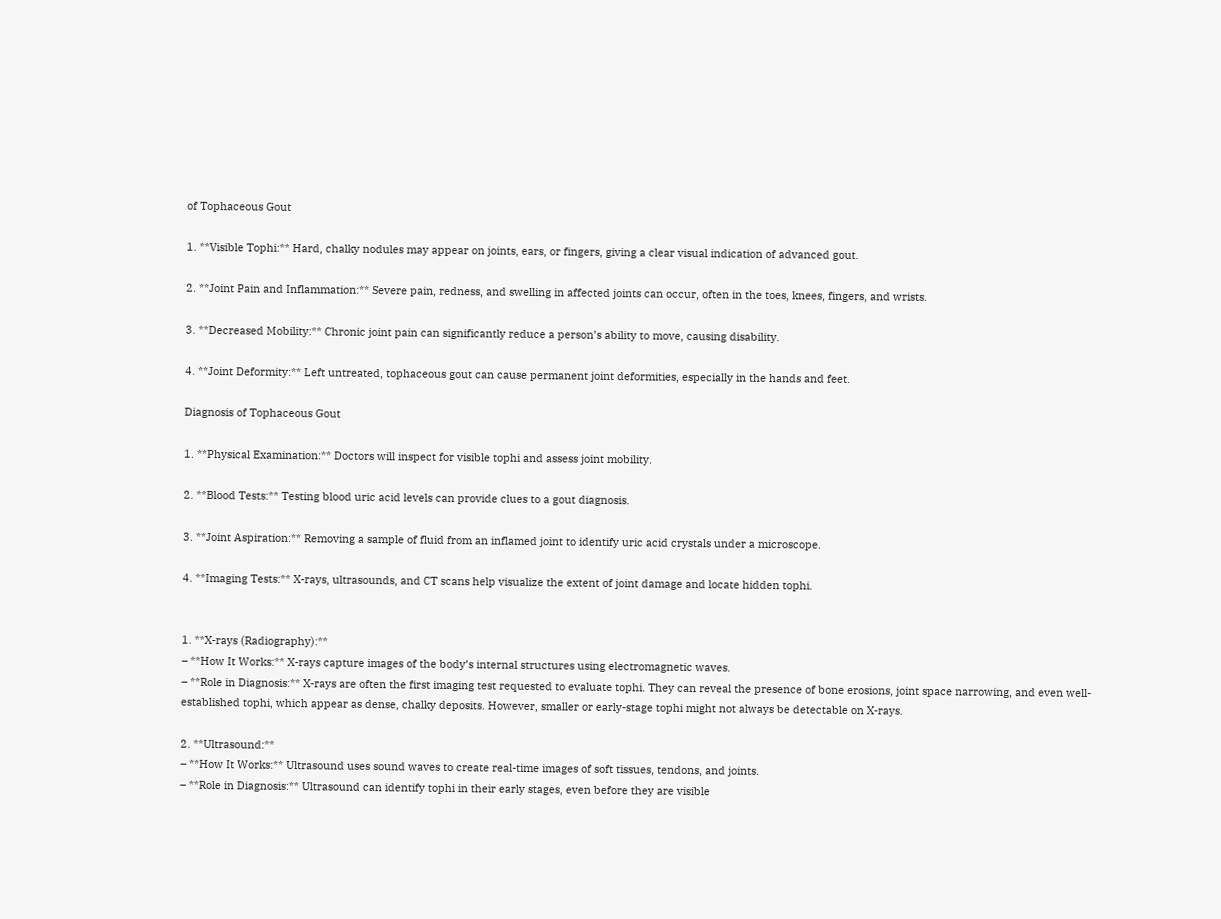of Tophaceous Gout

1. **Visible Tophi:** Hard, chalky nodules may appear on joints, ears, or fingers, giving a clear visual indication of advanced gout.

2. **Joint Pain and Inflammation:** Severe pain, redness, and swelling in affected joints can occur, often in the toes, knees, fingers, and wrists.

3. **Decreased Mobility:** Chronic joint pain can significantly reduce a person’s ability to move, causing disability.

4. **Joint Deformity:** Left untreated, tophaceous gout can cause permanent joint deformities, especially in the hands and feet.

Diagnosis of Tophaceous Gout

1. **Physical Examination:** Doctors will inspect for visible tophi and assess joint mobility.

2. **Blood Tests:** Testing blood uric acid levels can provide clues to a gout diagnosis.

3. **Joint Aspiration:** Removing a sample of fluid from an inflamed joint to identify uric acid crystals under a microscope.

4. **Imaging Tests:** X-rays, ultrasounds, and CT scans help visualize the extent of joint damage and locate hidden tophi.


1. **X-rays (Radiography):**
– **How It Works:** X-rays capture images of the body’s internal structures using electromagnetic waves.
– **Role in Diagnosis:** X-rays are often the first imaging test requested to evaluate tophi. They can reveal the presence of bone erosions, joint space narrowing, and even well-established tophi, which appear as dense, chalky deposits. However, smaller or early-stage tophi might not always be detectable on X-rays.

2. **Ultrasound:**
– **How It Works:** Ultrasound uses sound waves to create real-time images of soft tissues, tendons, and joints.
– **Role in Diagnosis:** Ultrasound can identify tophi in their early stages, even before they are visible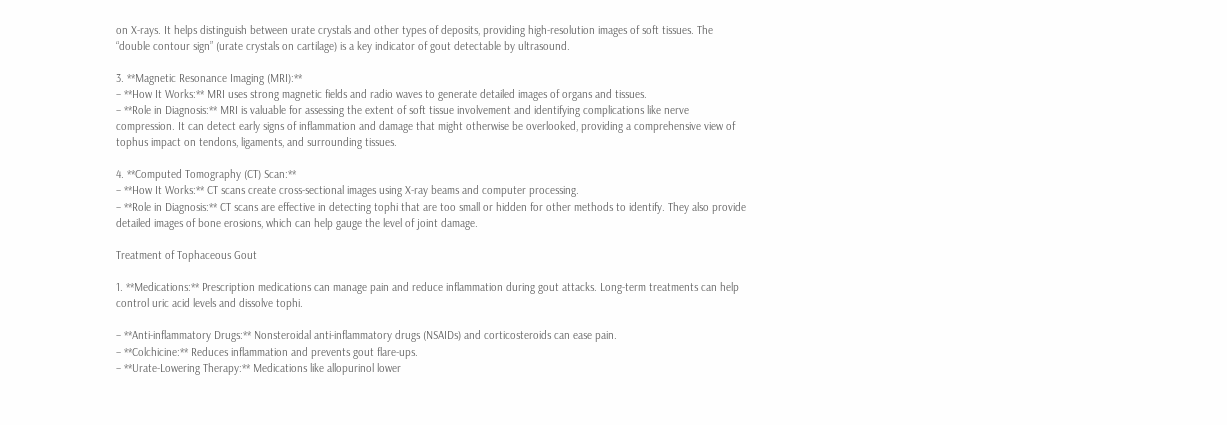on X-rays. It helps distinguish between urate crystals and other types of deposits, providing high-resolution images of soft tissues. The “double contour sign” (urate crystals on cartilage) is a key indicator of gout detectable by ultrasound.

3. **Magnetic Resonance Imaging (MRI):**
– **How It Works:** MRI uses strong magnetic fields and radio waves to generate detailed images of organs and tissues.
– **Role in Diagnosis:** MRI is valuable for assessing the extent of soft tissue involvement and identifying complications like nerve compression. It can detect early signs of inflammation and damage that might otherwise be overlooked, providing a comprehensive view of tophus impact on tendons, ligaments, and surrounding tissues.

4. **Computed Tomography (CT) Scan:**
– **How It Works:** CT scans create cross-sectional images using X-ray beams and computer processing.
– **Role in Diagnosis:** CT scans are effective in detecting tophi that are too small or hidden for other methods to identify. They also provide detailed images of bone erosions, which can help gauge the level of joint damage.

Treatment of Tophaceous Gout

1. **Medications:** Prescription medications can manage pain and reduce inflammation during gout attacks. Long-term treatments can help control uric acid levels and dissolve tophi.

– **Anti-inflammatory Drugs:** Nonsteroidal anti-inflammatory drugs (NSAIDs) and corticosteroids can ease pain.
– **Colchicine:** Reduces inflammation and prevents gout flare-ups.
– **Urate-Lowering Therapy:** Medications like allopurinol lower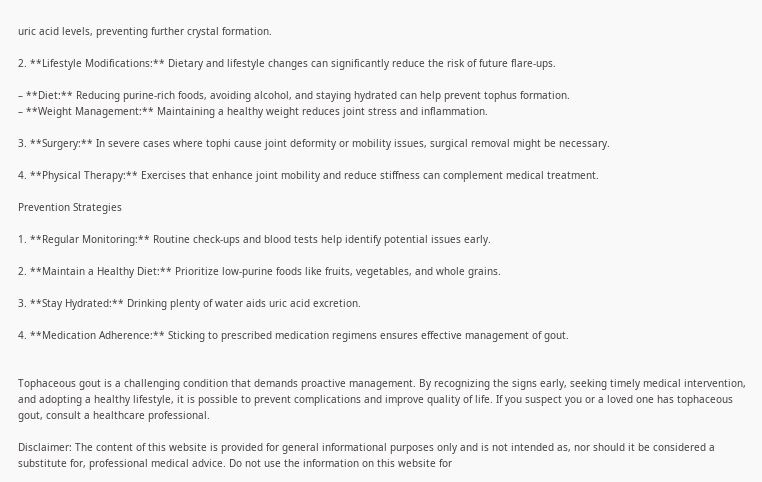uric acid levels, preventing further crystal formation.

2. **Lifestyle Modifications:** Dietary and lifestyle changes can significantly reduce the risk of future flare-ups.

– **Diet:** Reducing purine-rich foods, avoiding alcohol, and staying hydrated can help prevent tophus formation.
– **Weight Management:** Maintaining a healthy weight reduces joint stress and inflammation.

3. **Surgery:** In severe cases where tophi cause joint deformity or mobility issues, surgical removal might be necessary.

4. **Physical Therapy:** Exercises that enhance joint mobility and reduce stiffness can complement medical treatment.

Prevention Strategies

1. **Regular Monitoring:** Routine check-ups and blood tests help identify potential issues early.

2. **Maintain a Healthy Diet:** Prioritize low-purine foods like fruits, vegetables, and whole grains.

3. **Stay Hydrated:** Drinking plenty of water aids uric acid excretion.

4. **Medication Adherence:** Sticking to prescribed medication regimens ensures effective management of gout.


Tophaceous gout is a challenging condition that demands proactive management. By recognizing the signs early, seeking timely medical intervention, and adopting a healthy lifestyle, it is possible to prevent complications and improve quality of life. If you suspect you or a loved one has tophaceous gout, consult a healthcare professional.

Disclaimer: The content of this website is provided for general informational purposes only and is not intended as, nor should it be considered a substitute for, professional medical advice. Do not use the information on this website for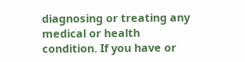diagnosing or treating any medical or health condition. If you have or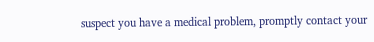suspect you have a medical problem, promptly contact your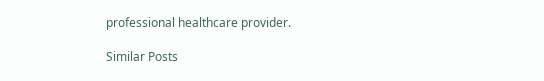professional healthcare provider.

Similar Posts